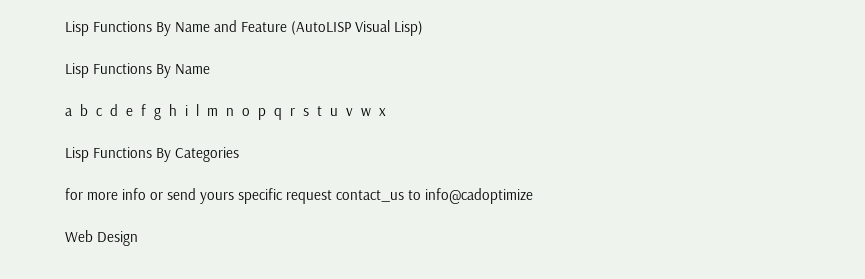Lisp Functions By Name and Feature (AutoLISP Visual Lisp)

Lisp Functions By Name

a  b  c  d  e  f  g  h  i  l  m  n  o  p  q  r  s  t  u  v  w  x

Lisp Functions By Categories

for more info or send yours specific request contact_us to info@cadoptimize

Web Design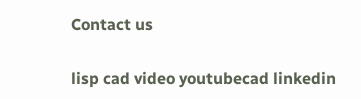Contact us

lisp cad video youtubecad linkedin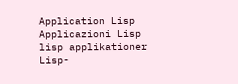Application Lisp Applicazioni Lisp lisp applikationer Lisp-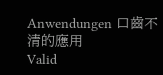Anwendungen 口齒不清的應用             Valid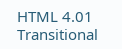HTML 4.01 Transitional